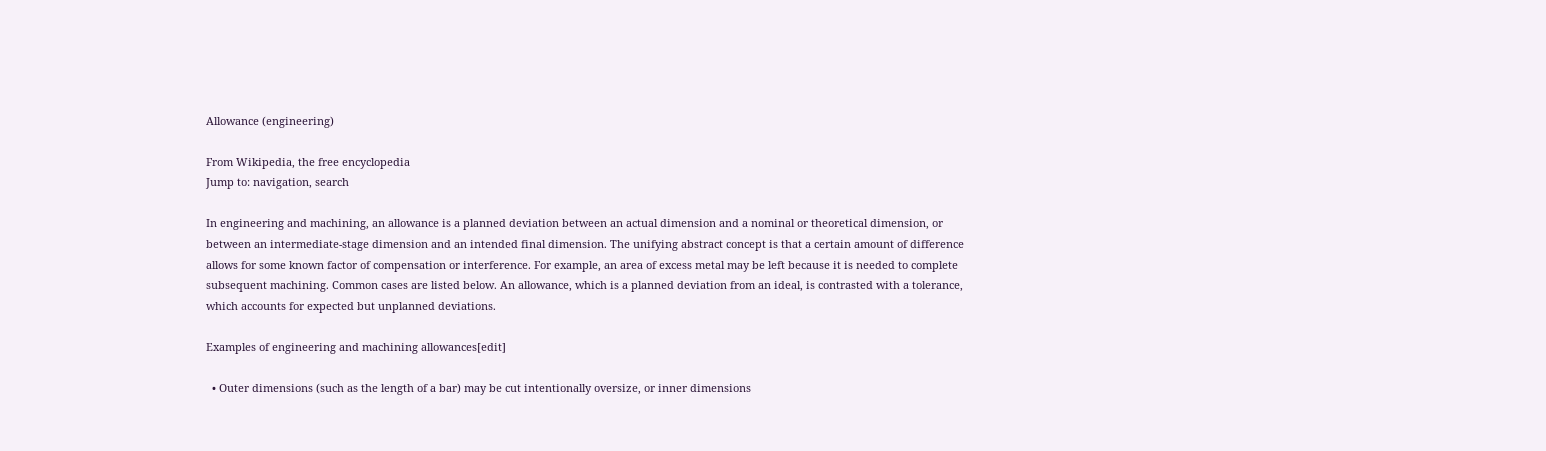Allowance (engineering)

From Wikipedia, the free encyclopedia
Jump to: navigation, search

In engineering and machining, an allowance is a planned deviation between an actual dimension and a nominal or theoretical dimension, or between an intermediate-stage dimension and an intended final dimension. The unifying abstract concept is that a certain amount of difference allows for some known factor of compensation or interference. For example, an area of excess metal may be left because it is needed to complete subsequent machining. Common cases are listed below. An allowance, which is a planned deviation from an ideal, is contrasted with a tolerance, which accounts for expected but unplanned deviations.

Examples of engineering and machining allowances[edit]

  • Outer dimensions (such as the length of a bar) may be cut intentionally oversize, or inner dimensions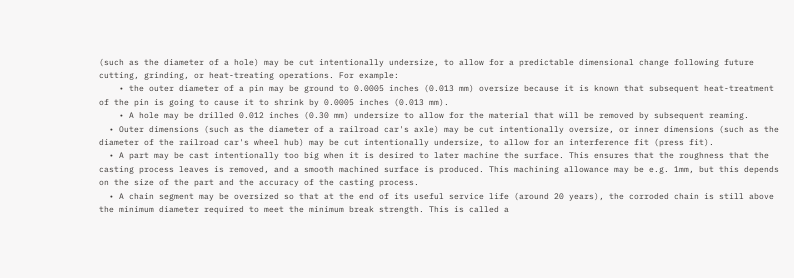(such as the diameter of a hole) may be cut intentionally undersize, to allow for a predictable dimensional change following future cutting, grinding, or heat-treating operations. For example:
    • the outer diameter of a pin may be ground to 0.0005 inches (0.013 mm) oversize because it is known that subsequent heat-treatment of the pin is going to cause it to shrink by 0.0005 inches (0.013 mm).
    • A hole may be drilled 0.012 inches (0.30 mm) undersize to allow for the material that will be removed by subsequent reaming.
  • Outer dimensions (such as the diameter of a railroad car's axle) may be cut intentionally oversize, or inner dimensions (such as the diameter of the railroad car's wheel hub) may be cut intentionally undersize, to allow for an interference fit (press fit).
  • A part may be cast intentionally too big when it is desired to later machine the surface. This ensures that the roughness that the casting process leaves is removed, and a smooth machined surface is produced. This machining allowance may be e.g. 1mm, but this depends on the size of the part and the accuracy of the casting process.
  • A chain segment may be oversized so that at the end of its useful service life (around 20 years), the corroded chain is still above the minimum diameter required to meet the minimum break strength. This is called a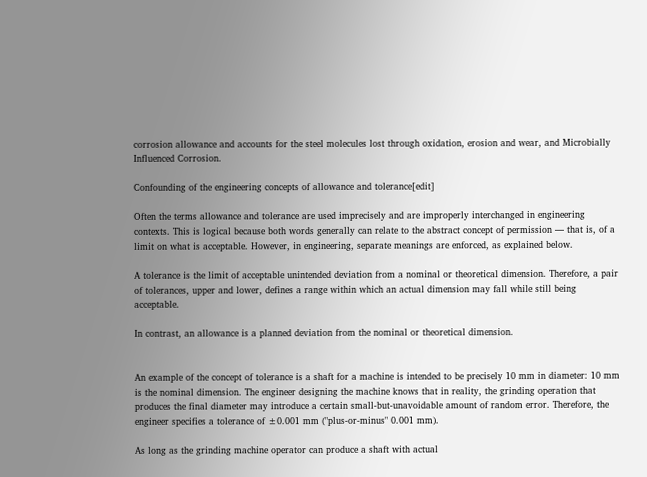corrosion allowance and accounts for the steel molecules lost through oxidation, erosion and wear, and Microbially Influenced Corrosion.

Confounding of the engineering concepts of allowance and tolerance[edit]

Often the terms allowance and tolerance are used imprecisely and are improperly interchanged in engineering contexts. This is logical because both words generally can relate to the abstract concept of permission — that is, of a limit on what is acceptable. However, in engineering, separate meanings are enforced, as explained below.

A tolerance is the limit of acceptable unintended deviation from a nominal or theoretical dimension. Therefore, a pair of tolerances, upper and lower, defines a range within which an actual dimension may fall while still being acceptable.

In contrast, an allowance is a planned deviation from the nominal or theoretical dimension.


An example of the concept of tolerance is a shaft for a machine is intended to be precisely 10 mm in diameter: 10 mm is the nominal dimension. The engineer designing the machine knows that in reality, the grinding operation that produces the final diameter may introduce a certain small-but-unavoidable amount of random error. Therefore, the engineer specifies a tolerance of ±0.001 mm ("plus-or-minus" 0.001 mm).

As long as the grinding machine operator can produce a shaft with actual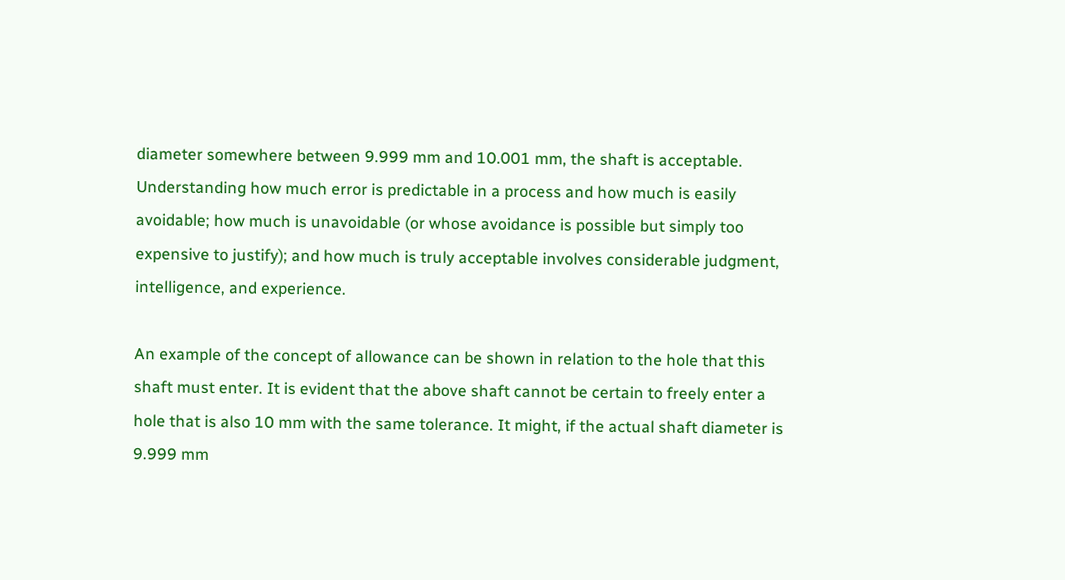diameter somewhere between 9.999 mm and 10.001 mm, the shaft is acceptable. Understanding how much error is predictable in a process and how much is easily avoidable; how much is unavoidable (or whose avoidance is possible but simply too expensive to justify); and how much is truly acceptable involves considerable judgment, intelligence, and experience.

An example of the concept of allowance can be shown in relation to the hole that this shaft must enter. It is evident that the above shaft cannot be certain to freely enter a hole that is also 10 mm with the same tolerance. It might, if the actual shaft diameter is 9.999 mm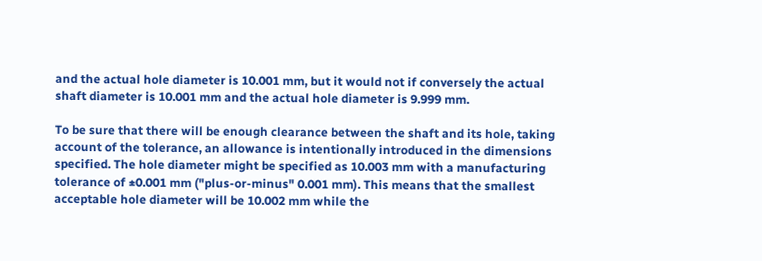and the actual hole diameter is 10.001 mm, but it would not if conversely the actual shaft diameter is 10.001 mm and the actual hole diameter is 9.999 mm.

To be sure that there will be enough clearance between the shaft and its hole, taking account of the tolerance, an allowance is intentionally introduced in the dimensions specified. The hole diameter might be specified as 10.003 mm with a manufacturing tolerance of ±0.001 mm ("plus-or-minus" 0.001 mm). This means that the smallest acceptable hole diameter will be 10.002 mm while the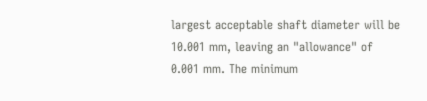largest acceptable shaft diameter will be 10.001 mm, leaving an "allowance" of 0.001 mm. The minimum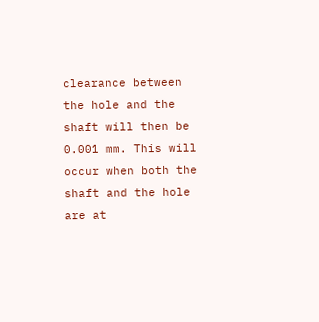clearance between the hole and the shaft will then be 0.001 mm. This will occur when both the shaft and the hole are at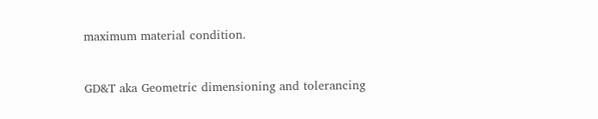maximum material condition.


GD&T aka Geometric dimensioning and tolerancing